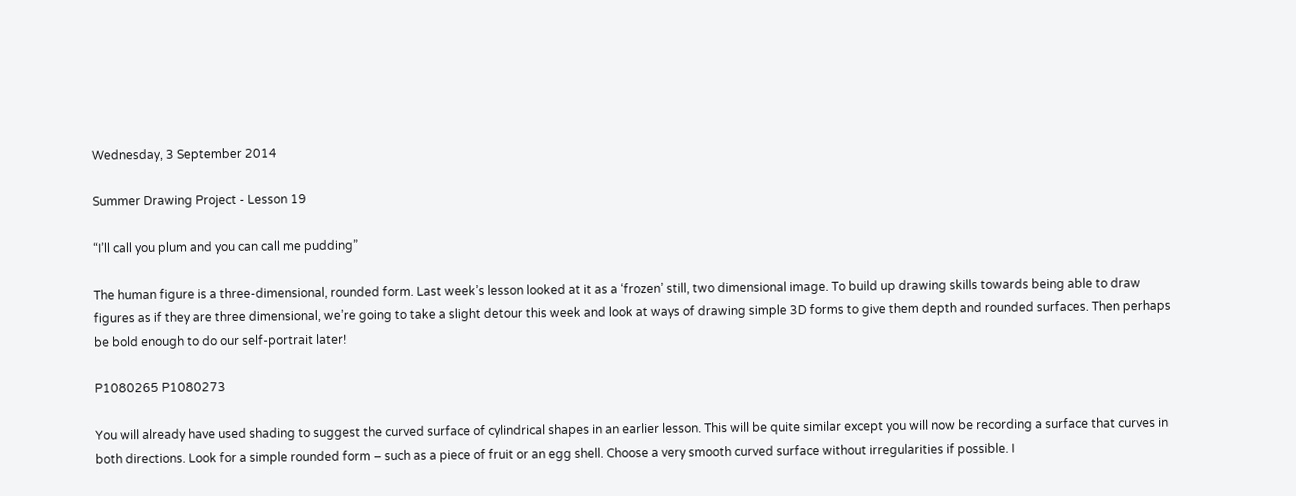Wednesday, 3 September 2014

Summer Drawing Project - Lesson 19

“I’ll call you plum and you can call me pudding”

The human figure is a three-dimensional, rounded form. Last week’s lesson looked at it as a ‘frozen’ still, two dimensional image. To build up drawing skills towards being able to draw figures as if they are three dimensional, we’re going to take a slight detour this week and look at ways of drawing simple 3D forms to give them depth and rounded surfaces. Then perhaps be bold enough to do our self-portrait later!

P1080265 P1080273

You will already have used shading to suggest the curved surface of cylindrical shapes in an earlier lesson. This will be quite similar except you will now be recording a surface that curves in both directions. Look for a simple rounded form – such as a piece of fruit or an egg shell. Choose a very smooth curved surface without irregularities if possible. I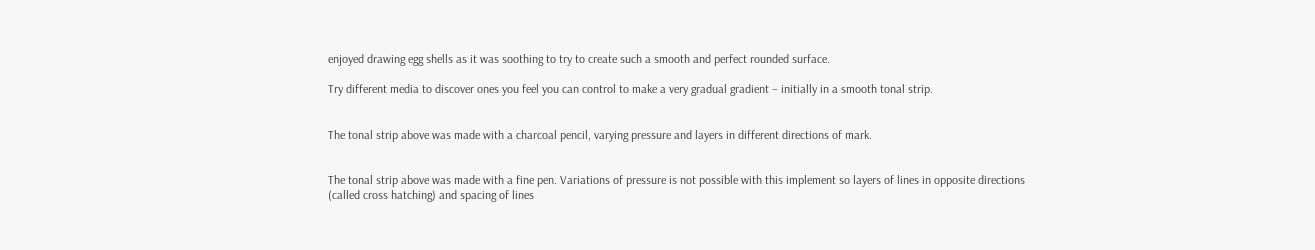enjoyed drawing egg shells as it was soothing to try to create such a smooth and perfect rounded surface.

Try different media to discover ones you feel you can control to make a very gradual gradient – initially in a smooth tonal strip.


The tonal strip above was made with a charcoal pencil, varying pressure and layers in different directions of mark.


The tonal strip above was made with a fine pen. Variations of pressure is not possible with this implement so layers of lines in opposite directions (called cross hatching) and spacing of lines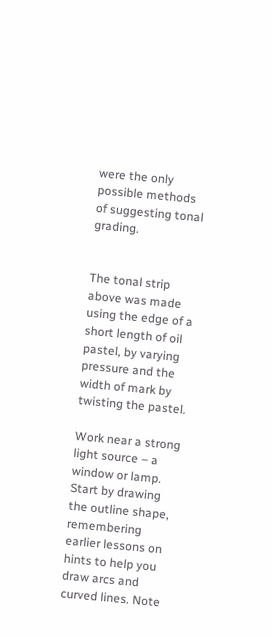were the only possible methods of suggesting tonal grading.


The tonal strip above was made using the edge of a short length of oil pastel, by varying pressure and the width of mark by twisting the pastel.

Work near a strong light source – a window or lamp. Start by drawing the outline shape, remembering earlier lessons on hints to help you draw arcs and curved lines. Note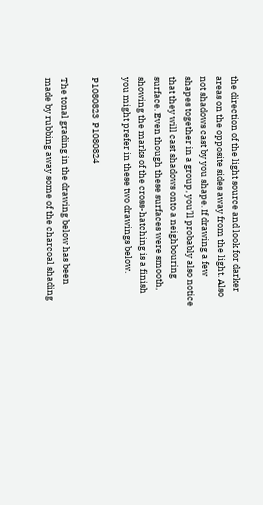the direction of the light source and look for darker areas on the opposite sides away from the light. Also not shadows cast by you shape. If drawing a few shapes together in a group, you’ll probably also notice that they will cast shadows onto a neighbouring surface. Even though these surfaces were smooth, showing the marks of the cross-hatching is a finish you might prefer in these two drawings below.

P1080823  P1080824

The tonal grading in the drawing below has been made by rubbing away some of the charcoal shading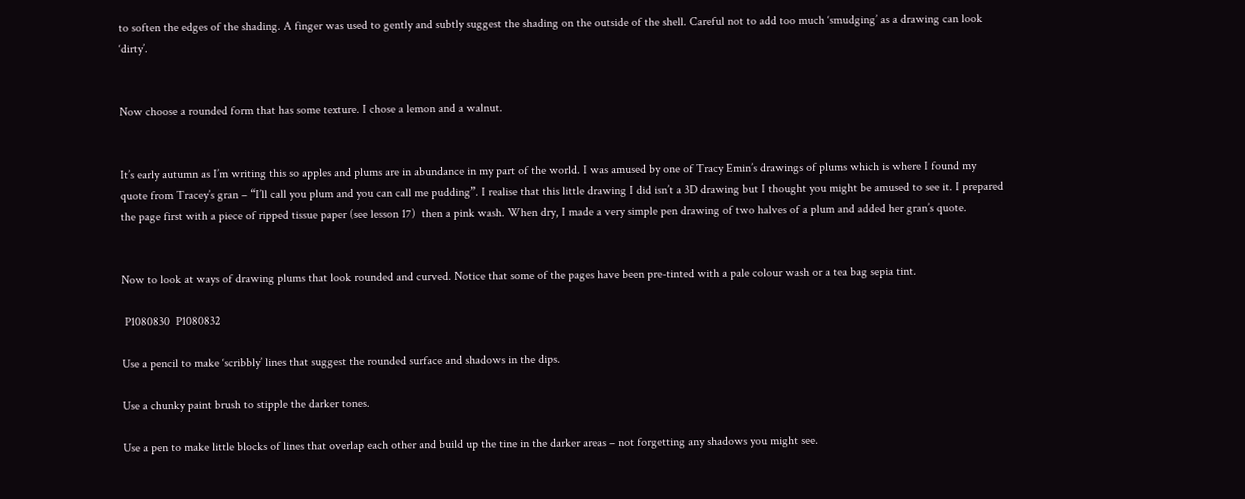to soften the edges of the shading. A finger was used to gently and subtly suggest the shading on the outside of the shell. Careful not to add too much ‘smudging’ as a drawing can look ‘dirty’.


Now choose a rounded form that has some texture. I chose a lemon and a walnut.


It’s early autumn as I’m writing this so apples and plums are in abundance in my part of the world. I was amused by one of Tracy Emin’s drawings of plums which is where I found my quote from Tracey’s gran – “I’ll call you plum and you can call me pudding”. I realise that this little drawing I did isn’t a 3D drawing but I thought you might be amused to see it. I prepared the page first with a piece of ripped tissue paper (see lesson 17)  then a pink wash. When dry, I made a very simple pen drawing of two halves of a plum and added her gran’s quote.


Now to look at ways of drawing plums that look rounded and curved. Notice that some of the pages have been pre-tinted with a pale colour wash or a tea bag sepia tint.

 P1080830  P1080832

Use a pencil to make ‘scribbly’ lines that suggest the rounded surface and shadows in the dips.

Use a chunky paint brush to stipple the darker tones.

Use a pen to make little blocks of lines that overlap each other and build up the tine in the darker areas – not forgetting any shadows you might see.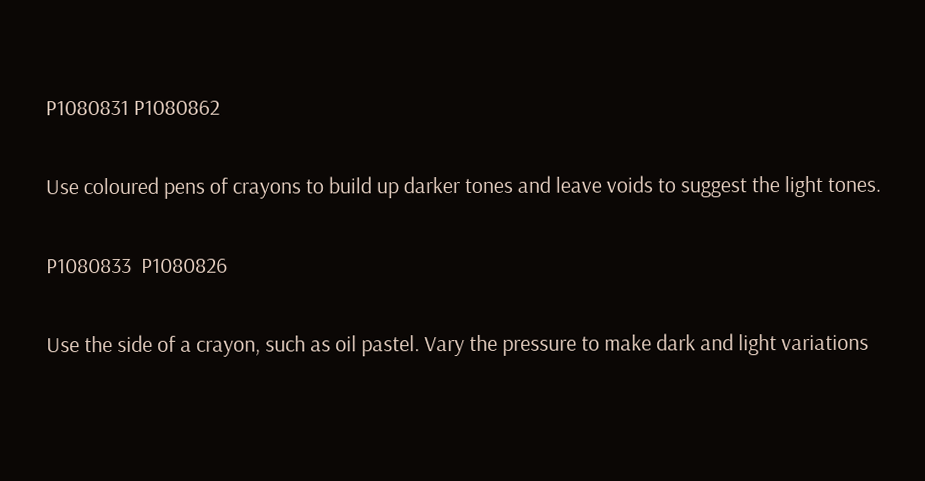P1080831 P1080862

Use coloured pens of crayons to build up darker tones and leave voids to suggest the light tones.

P1080833  P1080826

Use the side of a crayon, such as oil pastel. Vary the pressure to make dark and light variations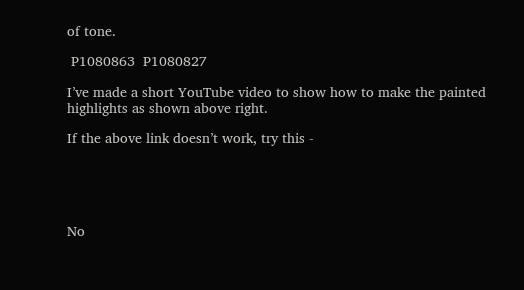of tone.

 P1080863  P1080827

I’ve made a short YouTube video to show how to make the painted highlights as shown above right.

If the above link doesn’t work, try this -





No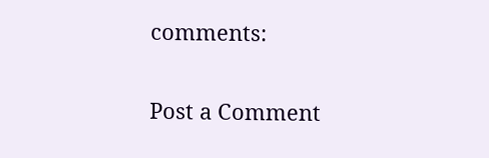comments:

Post a Comment